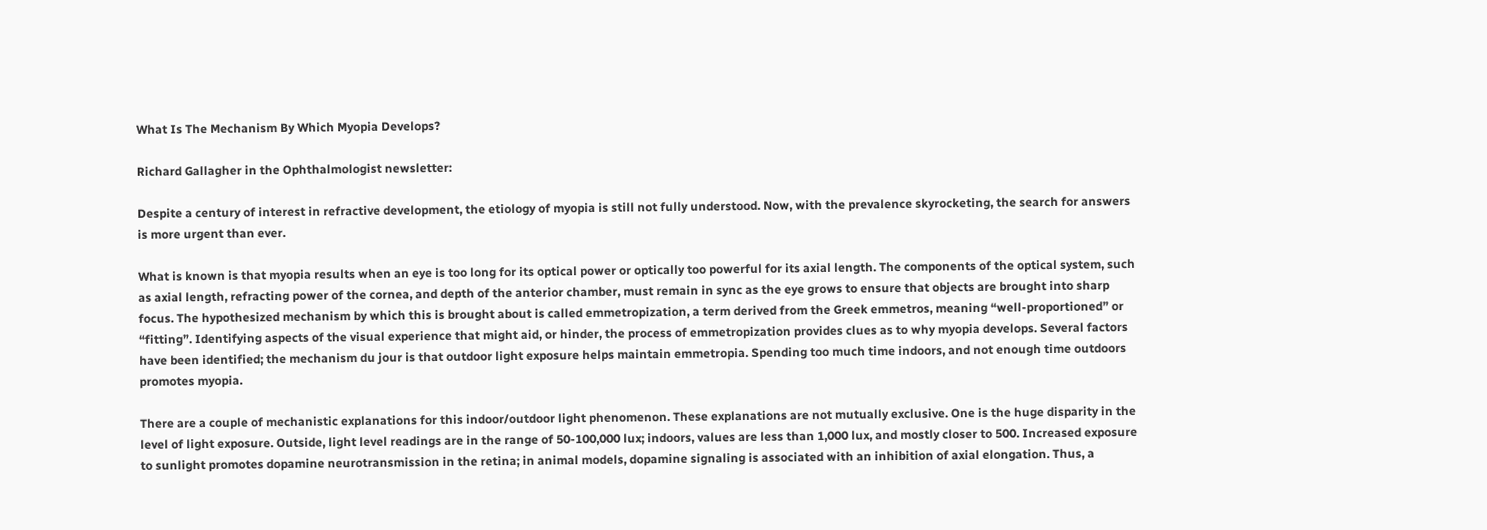What Is The Mechanism By Which Myopia Develops?

Richard Gallagher in the Ophthalmologist newsletter:

Despite a century of interest in refractive development, the etiology of myopia is still not fully understood. Now, with the prevalence skyrocketing, the search for answers is more urgent than ever.

What is known is that myopia results when an eye is too long for its optical power or optically too powerful for its axial length. The components of the optical system, such as axial length, refracting power of the cornea, and depth of the anterior chamber, must remain in sync as the eye grows to ensure that objects are brought into sharp focus. The hypothesized mechanism by which this is brought about is called emmetropization, a term derived from the Greek emmetros, meaning “well-proportioned” or “fitting”. Identifying aspects of the visual experience that might aid, or hinder, the process of emmetropization provides clues as to why myopia develops. Several factors have been identified; the mechanism du jour is that outdoor light exposure helps maintain emmetropia. Spending too much time indoors, and not enough time outdoors promotes myopia.

There are a couple of mechanistic explanations for this indoor/outdoor light phenomenon. These explanations are not mutually exclusive. One is the huge disparity in the level of light exposure. Outside, light level readings are in the range of 50-100,000 lux; indoors, values are less than 1,000 lux, and mostly closer to 500. Increased exposure to sunlight promotes dopamine neurotransmission in the retina; in animal models, dopamine signaling is associated with an inhibition of axial elongation. Thus, a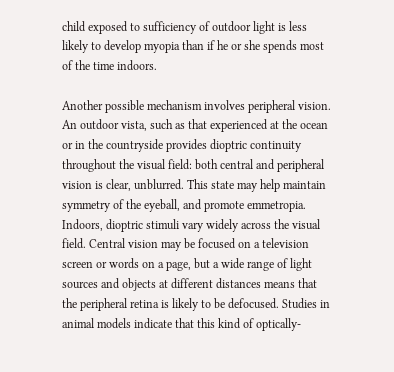child exposed to sufficiency of outdoor light is less likely to develop myopia than if he or she spends most of the time indoors.

Another possible mechanism involves peripheral vision. An outdoor vista, such as that experienced at the ocean or in the countryside provides dioptric continuity throughout the visual field: both central and peripheral vision is clear, unblurred. This state may help maintain symmetry of the eyeball, and promote emmetropia. Indoors, dioptric stimuli vary widely across the visual field. Central vision may be focused on a television screen or words on a page, but a wide range of light sources and objects at different distances means that the peripheral retina is likely to be defocused. Studies in animal models indicate that this kind of optically-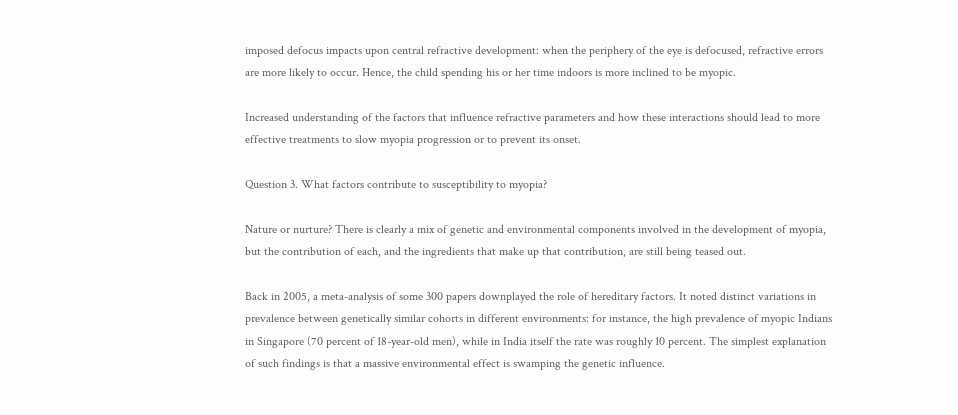imposed defocus impacts upon central refractive development: when the periphery of the eye is defocused, refractive errors are more likely to occur. Hence, the child spending his or her time indoors is more inclined to be myopic.

Increased understanding of the factors that influence refractive parameters and how these interactions should lead to more effective treatments to slow myopia progression or to prevent its onset.

Question 3. What factors contribute to susceptibility to myopia?

Nature or nurture? There is clearly a mix of genetic and environmental components involved in the development of myopia, but the contribution of each, and the ingredients that make up that contribution, are still being teased out.

Back in 2005, a meta-analysis of some 300 papers downplayed the role of hereditary factors. It noted distinct variations in prevalence between genetically similar cohorts in different environments: for instance, the high prevalence of myopic Indians in Singapore (70 percent of 18-year-old men), while in India itself the rate was roughly 10 percent. The simplest explanation of such findings is that a massive environmental effect is swamping the genetic influence.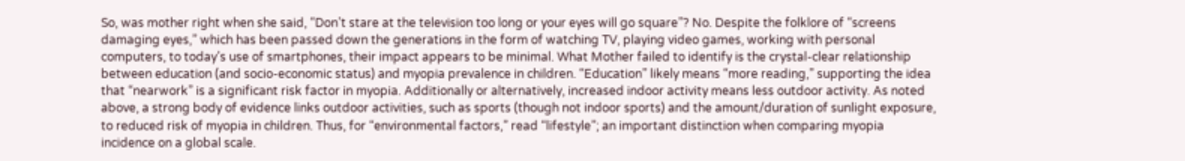So, was mother right when she said, “Don’t stare at the television too long or your eyes will go square”? No. Despite the folklore of “screens damaging eyes,” which has been passed down the generations in the form of watching TV, playing video games, working with personal computers, to today’s use of smartphones, their impact appears to be minimal. What Mother failed to identify is the crystal-clear relationship between education (and socio-economic status) and myopia prevalence in children. “Education” likely means “more reading,” supporting the idea that “nearwork” is a significant risk factor in myopia. Additionally or alternatively, increased indoor activity means less outdoor activity. As noted above, a strong body of evidence links outdoor activities, such as sports (though not indoor sports) and the amount/duration of sunlight exposure, to reduced risk of myopia in children. Thus, for “environmental factors,” read “lifestyle”; an important distinction when comparing myopia incidence on a global scale.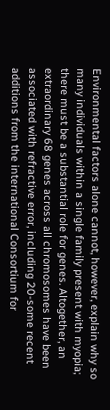Environmental factors alone cannot, however, explain why so many individuals within a single family present with myopia; there must be a substantial role for genes. Altogether, an extraordinary 68 genes across all chromosomes have been associated with refractive error, including 20-some recent additions from the international Consortium for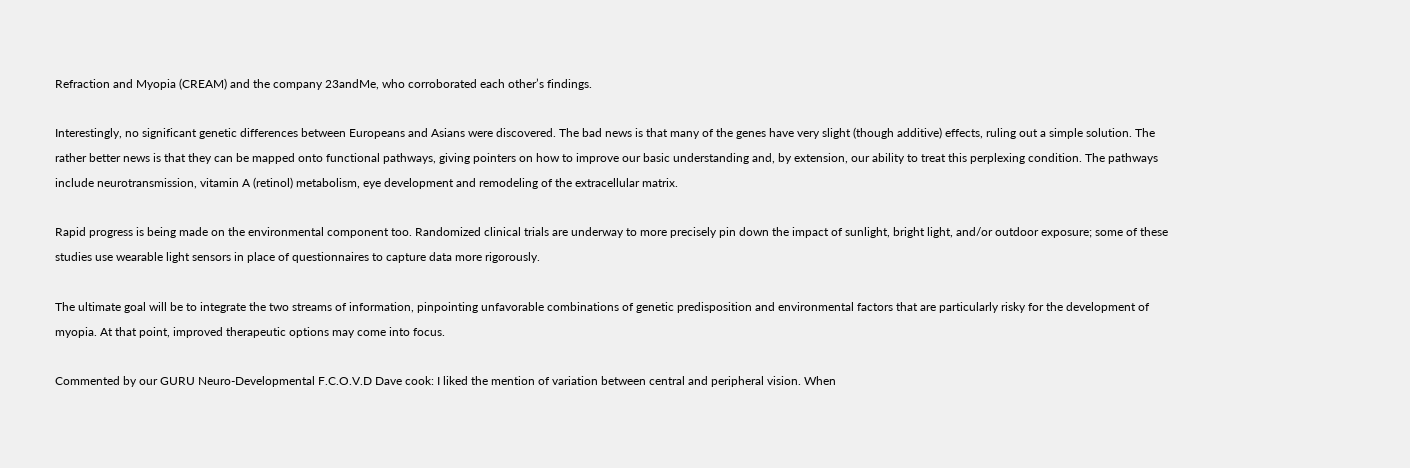Refraction and Myopia (CREAM) and the company 23andMe, who corroborated each other’s findings.

Interestingly, no significant genetic differences between Europeans and Asians were discovered. The bad news is that many of the genes have very slight (though additive) effects, ruling out a simple solution. The rather better news is that they can be mapped onto functional pathways, giving pointers on how to improve our basic understanding and, by extension, our ability to treat this perplexing condition. The pathways include neurotransmission, vitamin A (retinol) metabolism, eye development and remodeling of the extracellular matrix.

Rapid progress is being made on the environmental component too. Randomized clinical trials are underway to more precisely pin down the impact of sunlight, bright light, and/or outdoor exposure; some of these studies use wearable light sensors in place of questionnaires to capture data more rigorously.

The ultimate goal will be to integrate the two streams of information, pinpointing unfavorable combinations of genetic predisposition and environmental factors that are particularly risky for the development of myopia. At that point, improved therapeutic options may come into focus.

Commented by our GURU Neuro-Developmental F.C.O.V.D Dave cook: I liked the mention of variation between central and peripheral vision. When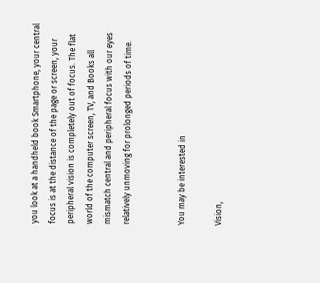you look at a handheld book Smartphone, your central focus is at the distance of the page or screen, your peripheral vision is completely out of focus. The flat world of the computer screen, TV, and Books all mismatch central and peripheral focus with our eyes relatively unmoving for prolonged periods of time.


You may be interested in

Vision,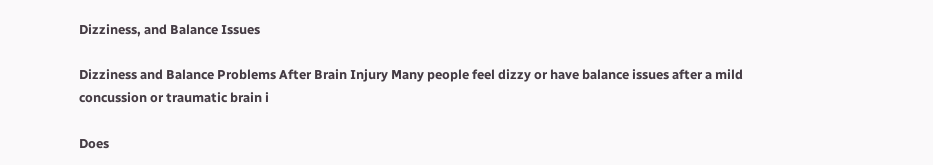Dizziness, and Balance Issues

Dizziness and Balance Problems After Brain Injury Many people feel dizzy or have balance issues after a mild concussion or traumatic brain i

Does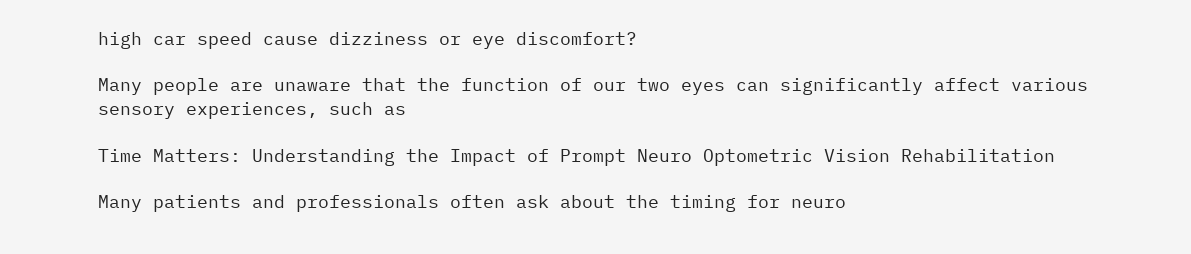high car speed cause dizziness or eye discomfort?

Many people are unaware that the function of our two eyes can significantly affect various sensory experiences, such as

Time Matters: Understanding the Impact of Prompt Neuro Optometric Vision Rehabilitation

Many patients and professionals often ask about the timing for neuro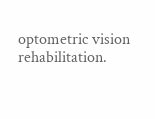optometric vision rehabilitation.